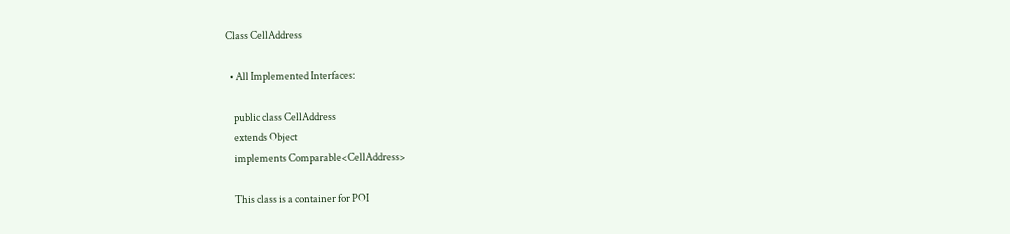Class CellAddress

  • All Implemented Interfaces:

    public class CellAddress
    extends Object
    implements Comparable<CellAddress>

    This class is a container for POI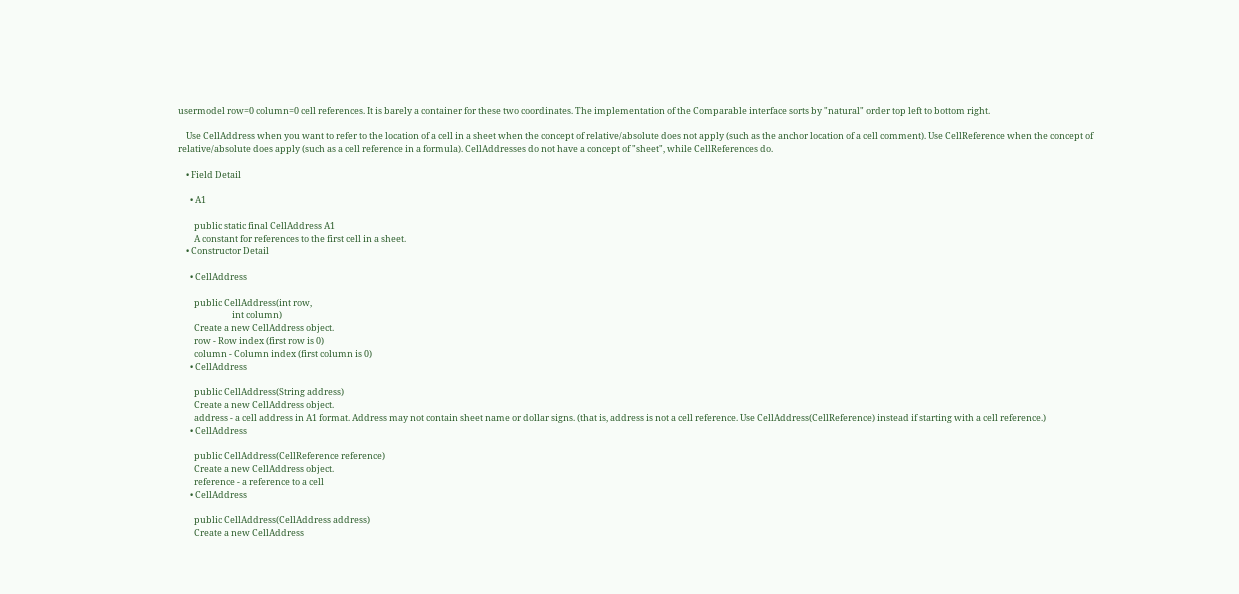usermodel row=0 column=0 cell references. It is barely a container for these two coordinates. The implementation of the Comparable interface sorts by "natural" order top left to bottom right.

    Use CellAddress when you want to refer to the location of a cell in a sheet when the concept of relative/absolute does not apply (such as the anchor location of a cell comment). Use CellReference when the concept of relative/absolute does apply (such as a cell reference in a formula). CellAddresses do not have a concept of "sheet", while CellReferences do.

    • Field Detail

      • A1

        public static final CellAddress A1
        A constant for references to the first cell in a sheet.
    • Constructor Detail

      • CellAddress

        public CellAddress(int row,
                           int column)
        Create a new CellAddress object.
        row - Row index (first row is 0)
        column - Column index (first column is 0)
      • CellAddress

        public CellAddress(String address)
        Create a new CellAddress object.
        address - a cell address in A1 format. Address may not contain sheet name or dollar signs. (that is, address is not a cell reference. Use CellAddress(CellReference) instead if starting with a cell reference.)
      • CellAddress

        public CellAddress(CellReference reference)
        Create a new CellAddress object.
        reference - a reference to a cell
      • CellAddress

        public CellAddress(CellAddress address)
        Create a new CellAddress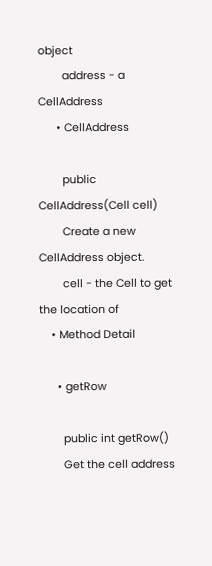object
        address - a CellAddress
      • CellAddress

        public CellAddress(Cell cell)
        Create a new CellAddress object.
        cell - the Cell to get the location of
    • Method Detail

      • getRow

        public int getRow()
        Get the cell address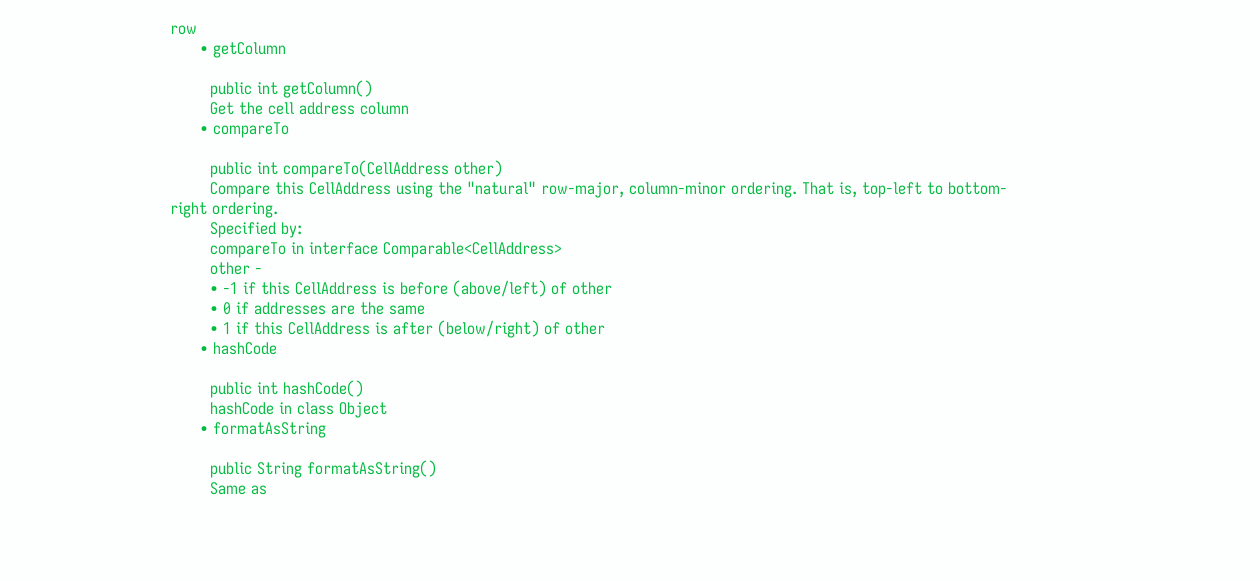row
      • getColumn

        public int getColumn()
        Get the cell address column
      • compareTo

        public int compareTo(CellAddress other)
        Compare this CellAddress using the "natural" row-major, column-minor ordering. That is, top-left to bottom-right ordering.
        Specified by:
        compareTo in interface Comparable<CellAddress>
        other -
        • -1 if this CellAddress is before (above/left) of other
        • 0 if addresses are the same
        • 1 if this CellAddress is after (below/right) of other
      • hashCode

        public int hashCode()
        hashCode in class Object
      • formatAsString

        public String formatAsString()
        Same as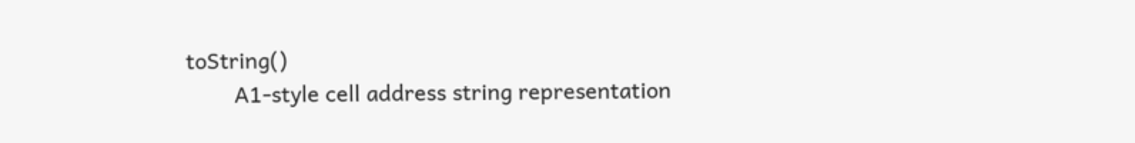toString()
        A1-style cell address string representation